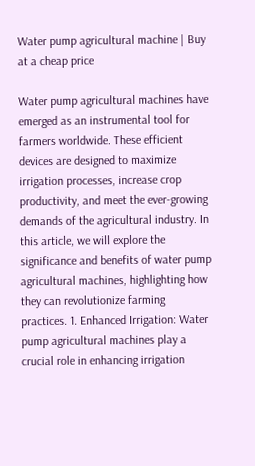Water pump agricultural machine | Buy at a cheap price

Water pump agricultural machines have emerged as an instrumental tool for farmers worldwide. These efficient devices are designed to maximize irrigation processes, increase crop productivity, and meet the ever-growing demands of the agricultural industry. In this article, we will explore the significance and benefits of water pump agricultural machines, highlighting how they can revolutionize farming practices. 1. Enhanced Irrigation: Water pump agricultural machines play a crucial role in enhancing irrigation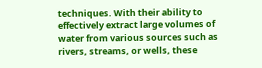techniques. With their ability to effectively extract large volumes of water from various sources such as rivers, streams, or wells, these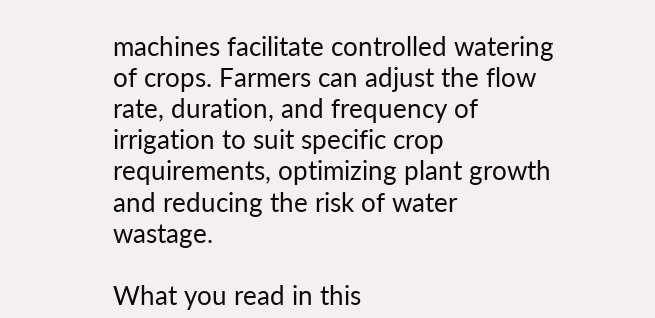machines facilitate controlled watering of crops. Farmers can adjust the flow rate, duration, and frequency of irrigation to suit specific crop requirements, optimizing plant growth and reducing the risk of water wastage.

What you read in this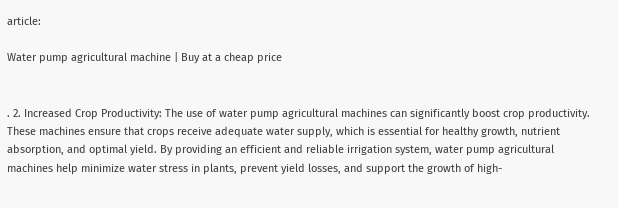article:

Water pump agricultural machine | Buy at a cheap price


. 2. Increased Crop Productivity: The use of water pump agricultural machines can significantly boost crop productivity. These machines ensure that crops receive adequate water supply, which is essential for healthy growth, nutrient absorption, and optimal yield. By providing an efficient and reliable irrigation system, water pump agricultural machines help minimize water stress in plants, prevent yield losses, and support the growth of high-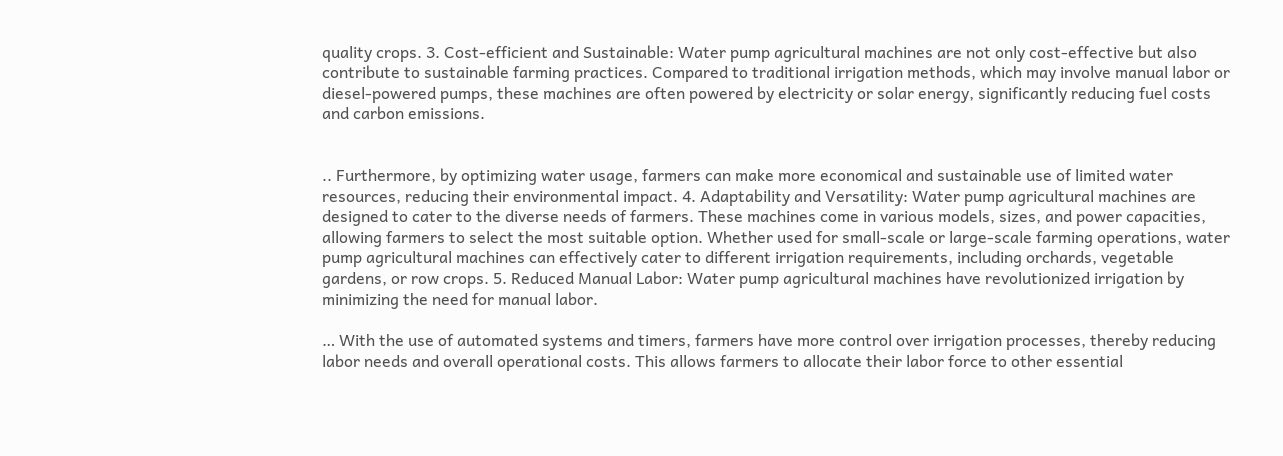quality crops. 3. Cost-efficient and Sustainable: Water pump agricultural machines are not only cost-effective but also contribute to sustainable farming practices. Compared to traditional irrigation methods, which may involve manual labor or diesel-powered pumps, these machines are often powered by electricity or solar energy, significantly reducing fuel costs and carbon emissions.


.. Furthermore, by optimizing water usage, farmers can make more economical and sustainable use of limited water resources, reducing their environmental impact. 4. Adaptability and Versatility: Water pump agricultural machines are designed to cater to the diverse needs of farmers. These machines come in various models, sizes, and power capacities, allowing farmers to select the most suitable option. Whether used for small-scale or large-scale farming operations, water pump agricultural machines can effectively cater to different irrigation requirements, including orchards, vegetable gardens, or row crops. 5. Reduced Manual Labor: Water pump agricultural machines have revolutionized irrigation by minimizing the need for manual labor.

… With the use of automated systems and timers, farmers have more control over irrigation processes, thereby reducing labor needs and overall operational costs. This allows farmers to allocate their labor force to other essential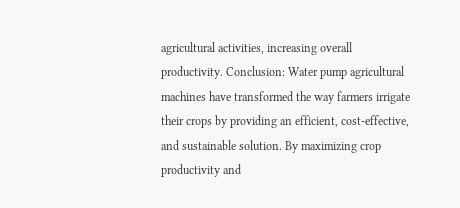agricultural activities, increasing overall productivity. Conclusion: Water pump agricultural machines have transformed the way farmers irrigate their crops by providing an efficient, cost-effective, and sustainable solution. By maximizing crop productivity and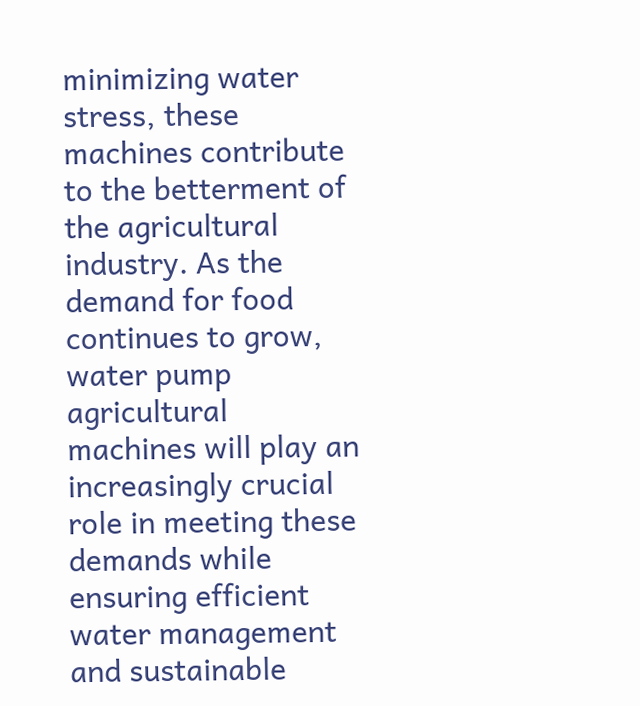minimizing water stress, these machines contribute to the betterment of the agricultural industry. As the demand for food continues to grow, water pump agricultural machines will play an increasingly crucial role in meeting these demands while ensuring efficient water management and sustainable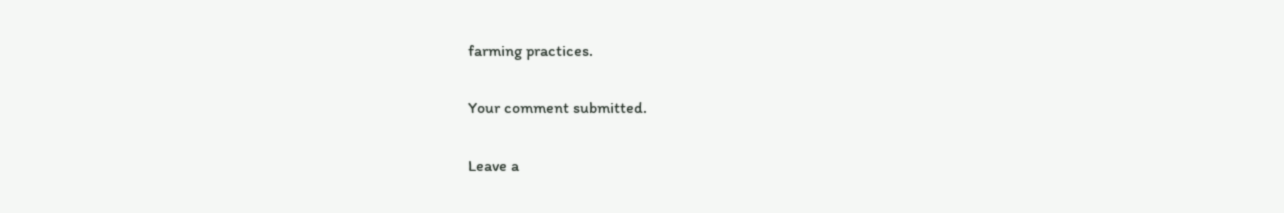farming practices.

Your comment submitted.

Leave a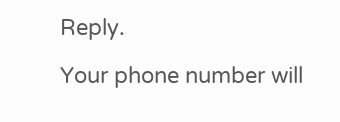Reply.

Your phone number will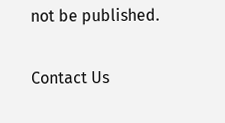not be published.

Contact Us